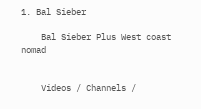1. Bal Sieber

    Bal Sieber Plus West coast nomad


    Videos / Channels /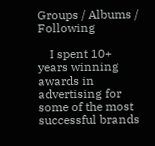Groups / Albums / Following

    I spent 10+ years winning awards in advertising for some of the most successful brands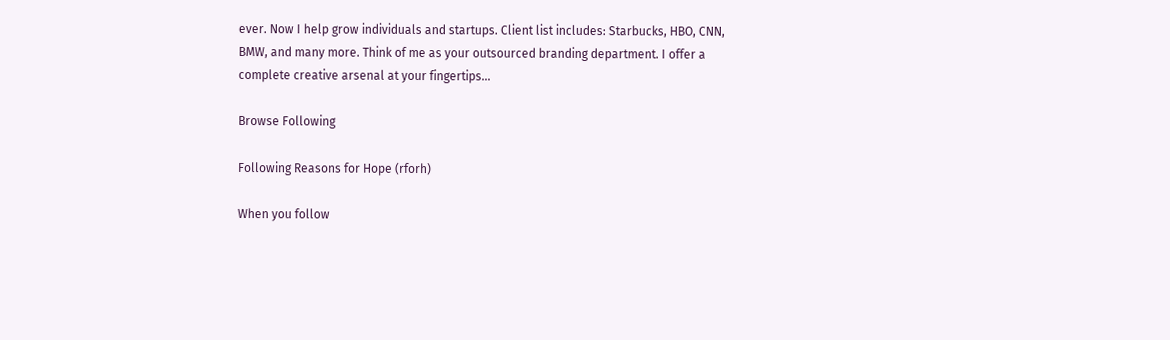ever. Now I help grow individuals and startups. Client list includes: Starbucks, HBO, CNN, BMW, and many more. Think of me as your outsourced branding department. I offer a complete creative arsenal at your fingertips…

Browse Following

Following Reasons for Hope (rforh)

When you follow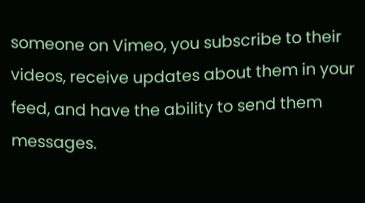someone on Vimeo, you subscribe to their videos, receive updates about them in your feed, and have the ability to send them messages.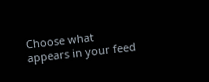Choose what appears in your feed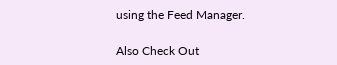using the Feed Manager.

Also Check Out